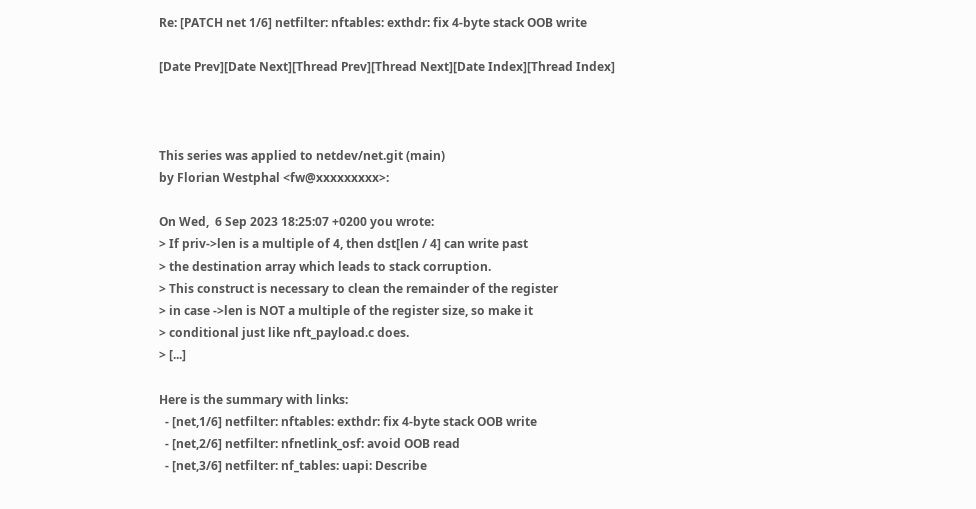Re: [PATCH net 1/6] netfilter: nftables: exthdr: fix 4-byte stack OOB write

[Date Prev][Date Next][Thread Prev][Thread Next][Date Index][Thread Index]



This series was applied to netdev/net.git (main)
by Florian Westphal <fw@xxxxxxxxx>:

On Wed,  6 Sep 2023 18:25:07 +0200 you wrote:
> If priv->len is a multiple of 4, then dst[len / 4] can write past
> the destination array which leads to stack corruption.
> This construct is necessary to clean the remainder of the register
> in case ->len is NOT a multiple of the register size, so make it
> conditional just like nft_payload.c does.
> [...]

Here is the summary with links:
  - [net,1/6] netfilter: nftables: exthdr: fix 4-byte stack OOB write
  - [net,2/6] netfilter: nfnetlink_osf: avoid OOB read
  - [net,3/6] netfilter: nf_tables: uapi: Describe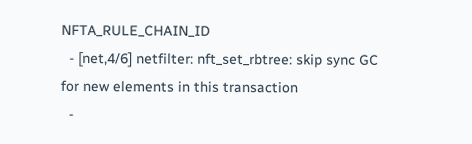NFTA_RULE_CHAIN_ID
  - [net,4/6] netfilter: nft_set_rbtree: skip sync GC for new elements in this transaction
  -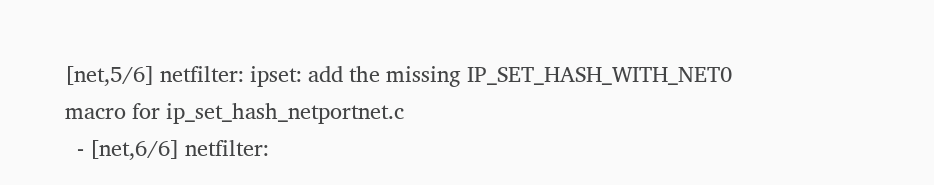[net,5/6] netfilter: ipset: add the missing IP_SET_HASH_WITH_NET0 macro for ip_set_hash_netportnet.c
  - [net,6/6] netfilter: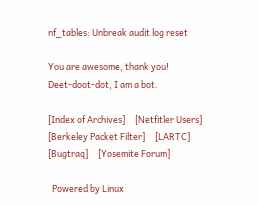nf_tables: Unbreak audit log reset

You are awesome, thank you!
Deet-doot-dot, I am a bot.

[Index of Archives]     [Netfitler Users]     [Berkeley Packet Filter]     [LARTC]     [Bugtraq]     [Yosemite Forum]

  Powered by Linux